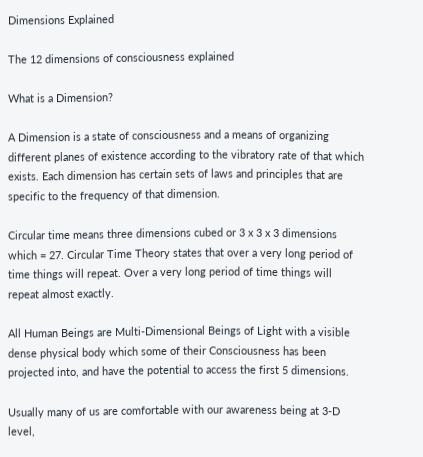Dimensions Explained

The 12 dimensions of consciousness explained

What is a Dimension?

A Dimension is a state of consciousness and a means of organizing different planes of existence according to the vibratory rate of that which exists. Each dimension has certain sets of laws and principles that are specific to the frequency of that dimension.

Circular time means three dimensions cubed or 3 x 3 x 3 dimensions which = 27. Circular Time Theory states that over a very long period of time things will repeat. Over a very long period of time things will repeat almost exactly.

All Human Beings are Multi-Dimensional Beings of Light with a visible dense physical body which some of their Consciousness has been projected into, and have the potential to access the first 5 dimensions.

Usually many of us are comfortable with our awareness being at 3-D level,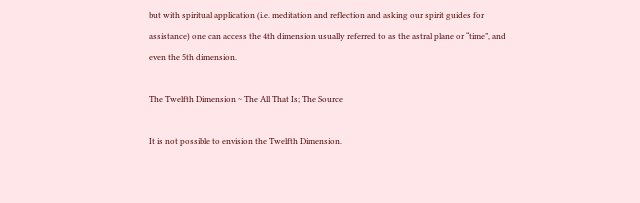but with spiritual application (i.e. meditation and reflection and asking our spirit guides for assistance) one can access the 4th dimension usually referred to as the astral plane or “time”, and even the 5th dimension.

The Twelfth Dimension ~ The All That Is; The Source

It is not possible to envision the Twelfth Dimension.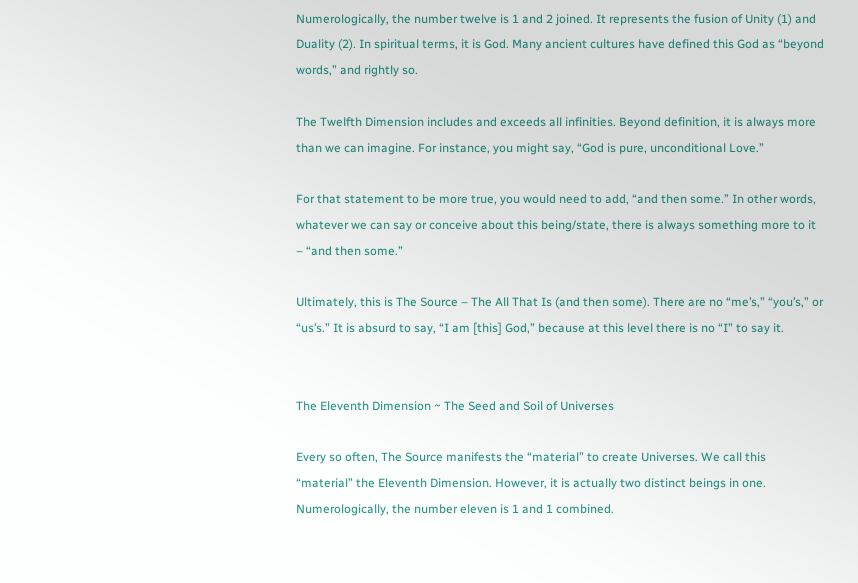Numerologically, the number twelve is 1 and 2 joined. It represents the fusion of Unity (1) and Duality (2). In spiritual terms, it is God. Many ancient cultures have defined this God as “beyond words,” and rightly so.

The Twelfth Dimension includes and exceeds all infinities. Beyond definition, it is always more than we can imagine. For instance, you might say, “God is pure, unconditional Love.”

For that statement to be more true, you would need to add, “and then some.” In other words, whatever we can say or conceive about this being/state, there is always something more to it – “and then some.”

Ultimately, this is The Source – The All That Is (and then some). There are no “me’s,” “you’s,” or “us’s.” It is absurd to say, “I am [this] God,” because at this level there is no “I” to say it.


The Eleventh Dimension ~ The Seed and Soil of Universes

Every so often, The Source manifests the “material” to create Universes. We call this “material” the Eleventh Dimension. However, it is actually two distinct beings in one. Numerologically, the number eleven is 1 and 1 combined.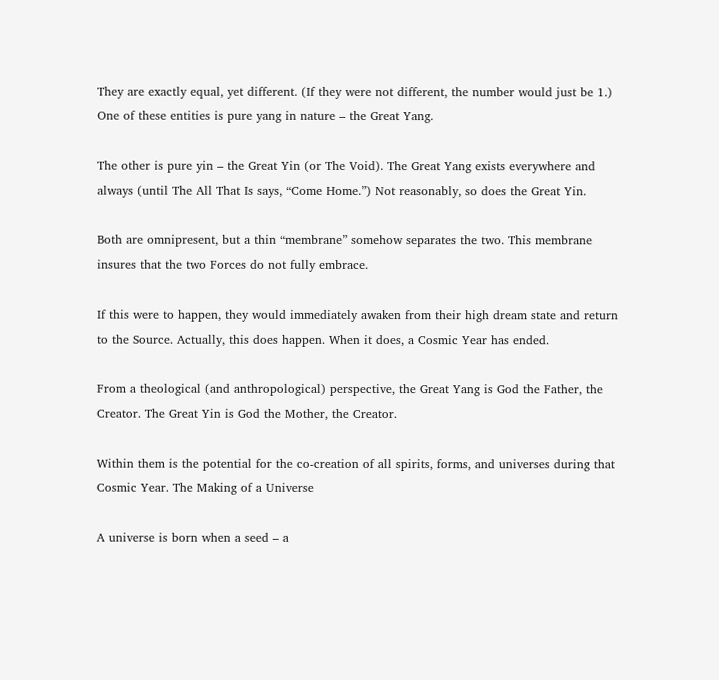They are exactly equal, yet different. (If they were not different, the number would just be 1.) One of these entities is pure yang in nature – the Great Yang.

The other is pure yin – the Great Yin (or The Void). The Great Yang exists everywhere and always (until The All That Is says, “Come Home.”) Not reasonably, so does the Great Yin.

Both are omnipresent, but a thin “membrane” somehow separates the two. This membrane insures that the two Forces do not fully embrace.

If this were to happen, they would immediately awaken from their high dream state and return to the Source. Actually, this does happen. When it does, a Cosmic Year has ended.

From a theological (and anthropological) perspective, the Great Yang is God the Father, the Creator. The Great Yin is God the Mother, the Creator.

Within them is the potential for the co-creation of all spirits, forms, and universes during that Cosmic Year. The Making of a Universe

A universe is born when a seed – a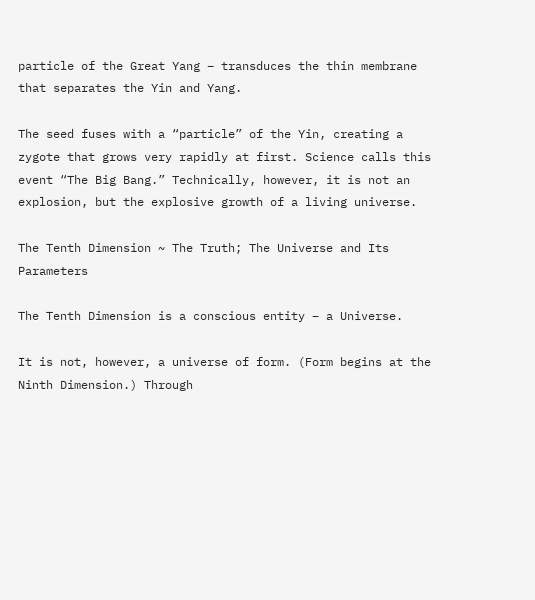particle of the Great Yang – transduces the thin membrane that separates the Yin and Yang.

The seed fuses with a “particle” of the Yin, creating a zygote that grows very rapidly at first. Science calls this event “The Big Bang.” Technically, however, it is not an explosion, but the explosive growth of a living universe.

The Tenth Dimension ~ The Truth; The Universe and Its Parameters

The Tenth Dimension is a conscious entity – a Universe.

It is not, however, a universe of form. (Form begins at the Ninth Dimension.) Through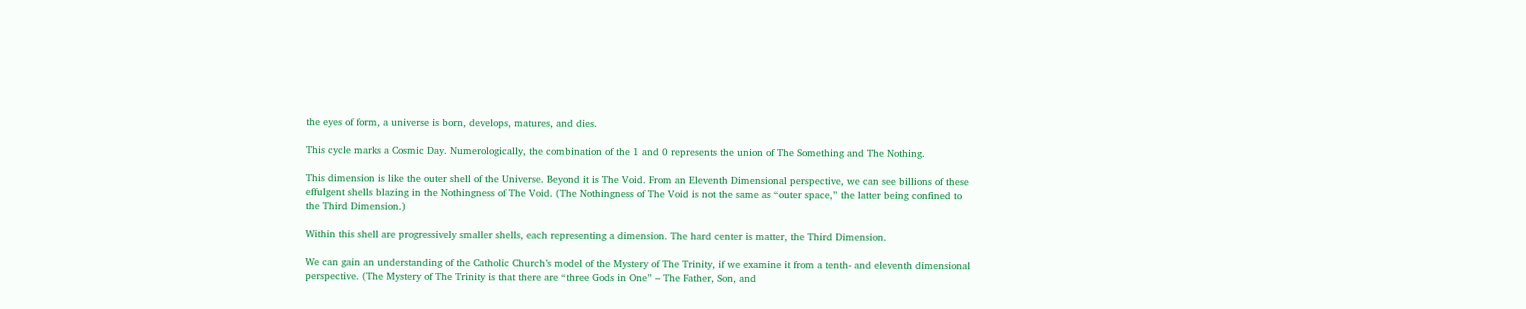the eyes of form, a universe is born, develops, matures, and dies.

This cycle marks a Cosmic Day. Numerologically, the combination of the 1 and 0 represents the union of The Something and The Nothing.

This dimension is like the outer shell of the Universe. Beyond it is The Void. From an Eleventh Dimensional perspective, we can see billions of these effulgent shells blazing in the Nothingness of The Void. (The Nothingness of The Void is not the same as “outer space,” the latter being confined to the Third Dimension.)

Within this shell are progressively smaller shells, each representing a dimension. The hard center is matter, the Third Dimension.

We can gain an understanding of the Catholic Church’s model of the Mystery of The Trinity, if we examine it from a tenth- and eleventh dimensional perspective. (The Mystery of The Trinity is that there are “three Gods in One” – The Father, Son, and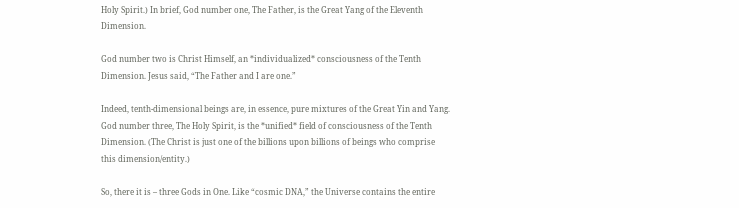Holy Spirit.) In brief, God number one, The Father, is the Great Yang of the Eleventh Dimension.

God number two is Christ Himself, an *individualized* consciousness of the Tenth Dimension. Jesus said, “The Father and I are one.”

Indeed, tenth-dimensional beings are, in essence, pure mixtures of the Great Yin and Yang. God number three, The Holy Spirit, is the *unified* field of consciousness of the Tenth Dimension. (The Christ is just one of the billions upon billions of beings who comprise this dimension/entity.)

So, there it is – three Gods in One. Like “cosmic DNA,” the Universe contains the entire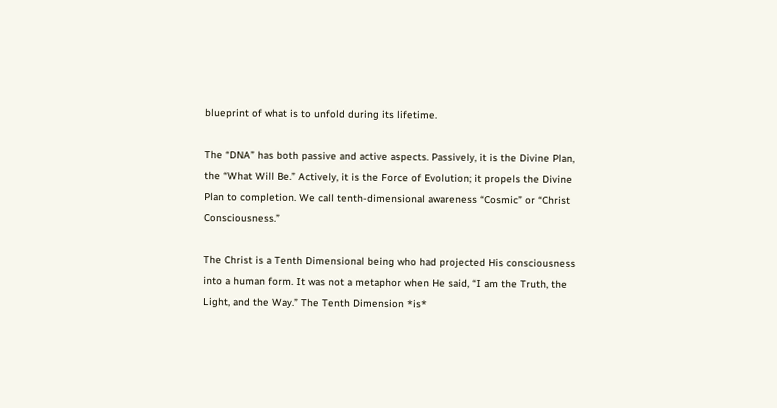blueprint of what is to unfold during its lifetime.

The “DNA” has both passive and active aspects. Passively, it is the Divine Plan, the “What Will Be.” Actively, it is the Force of Evolution; it propels the Divine Plan to completion. We call tenth-dimensional awareness “Cosmic” or “Christ Consciousness.”

The Christ is a Tenth Dimensional being who had projected His consciousness into a human form. It was not a metaphor when He said, “I am the Truth, the Light, and the Way.” The Tenth Dimension *is*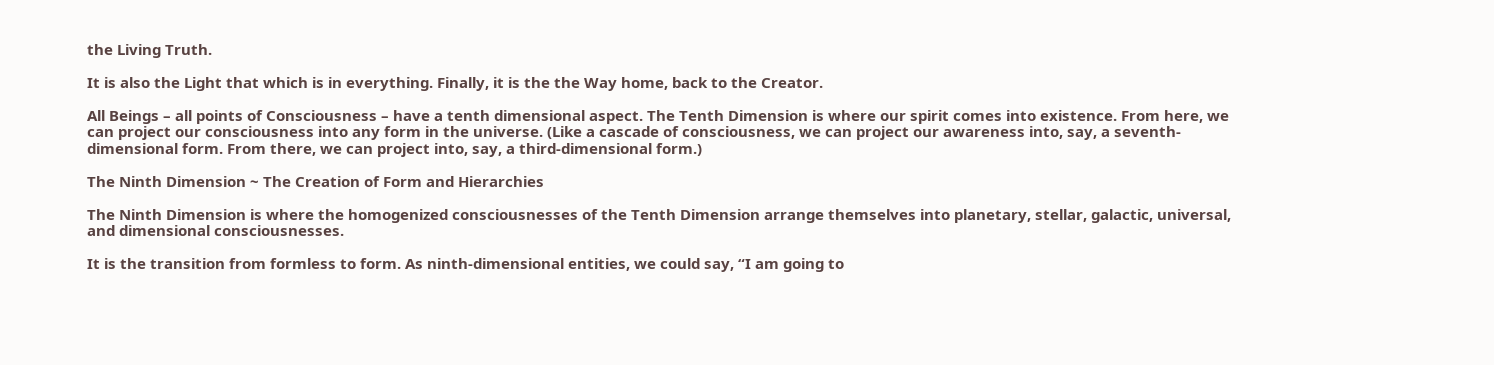the Living Truth.

It is also the Light that which is in everything. Finally, it is the the Way home, back to the Creator.

All Beings – all points of Consciousness – have a tenth dimensional aspect. The Tenth Dimension is where our spirit comes into existence. From here, we can project our consciousness into any form in the universe. (Like a cascade of consciousness, we can project our awareness into, say, a seventh-dimensional form. From there, we can project into, say, a third-dimensional form.)

The Ninth Dimension ~ The Creation of Form and Hierarchies

The Ninth Dimension is where the homogenized consciousnesses of the Tenth Dimension arrange themselves into planetary, stellar, galactic, universal, and dimensional consciousnesses.

It is the transition from formless to form. As ninth-dimensional entities, we could say, “I am going to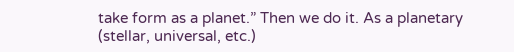take form as a planet.” Then we do it. As a planetary (stellar, universal, etc.)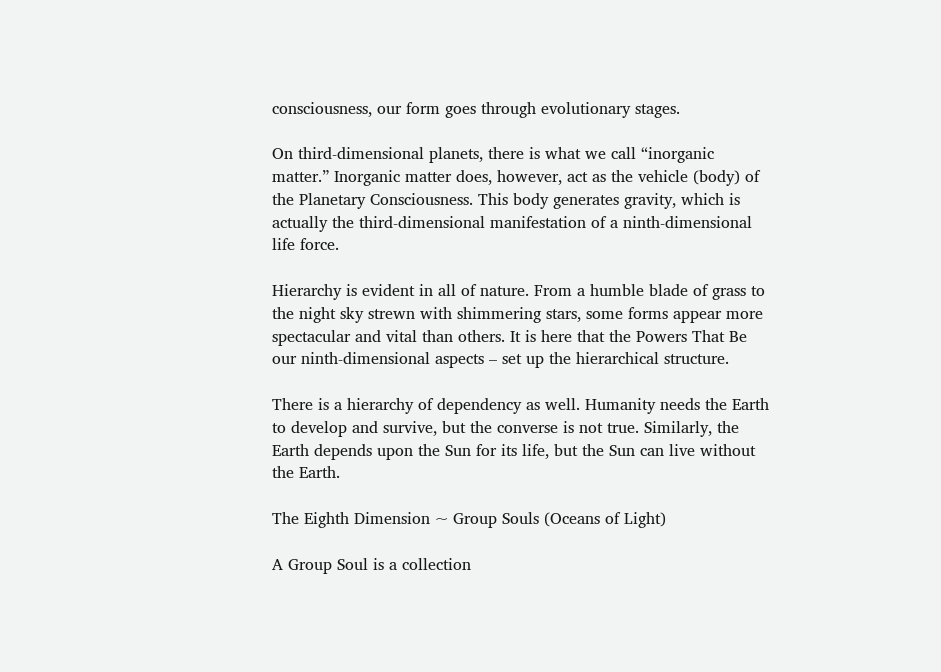consciousness, our form goes through evolutionary stages.

On third-dimensional planets, there is what we call “inorganic matter.” Inorganic matter does, however, act as the vehicle (body) of the Planetary Consciousness. This body generates gravity, which is actually the third-dimensional manifestation of a ninth-dimensional life force.

Hierarchy is evident in all of nature. From a humble blade of grass to the night sky strewn with shimmering stars, some forms appear more spectacular and vital than others. It is here that the Powers That Be our ninth-dimensional aspects – set up the hierarchical structure.

There is a hierarchy of dependency as well. Humanity needs the Earth to develop and survive, but the converse is not true. Similarly, the Earth depends upon the Sun for its life, but the Sun can live without the Earth.

The Eighth Dimension ~ Group Souls (Oceans of Light)

A Group Soul is a collection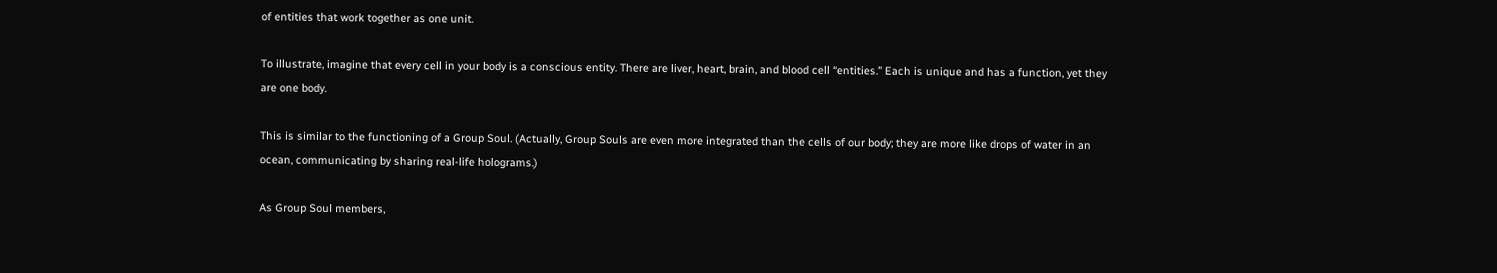of entities that work together as one unit.

To illustrate, imagine that every cell in your body is a conscious entity. There are liver, heart, brain, and blood cell “entities.” Each is unique and has a function, yet they are one body.

This is similar to the functioning of a Group Soul. (Actually, Group Souls are even more integrated than the cells of our body; they are more like drops of water in an ocean, communicating by sharing real-life holograms.)

As Group Soul members,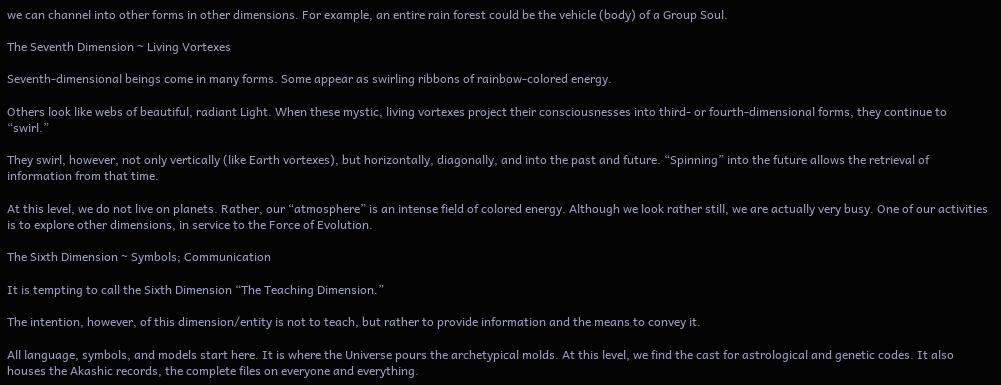we can channel into other forms in other dimensions. For example, an entire rain forest could be the vehicle (body) of a Group Soul.

The Seventh Dimension ~ Living Vortexes

Seventh-dimensional beings come in many forms. Some appear as swirling ribbons of rainbow-colored energy.

Others look like webs of beautiful, radiant Light. When these mystic, living vortexes project their consciousnesses into third- or fourth-dimensional forms, they continue to “swirl.”

They swirl, however, not only vertically (like Earth vortexes), but horizontally, diagonally, and into the past and future. “Spinning” into the future allows the retrieval of information from that time.

At this level, we do not live on planets. Rather, our “atmosphere” is an intense field of colored energy. Although we look rather still, we are actually very busy. One of our activities is to explore other dimensions, in service to the Force of Evolution.

The Sixth Dimension ~ Symbols; Communication

It is tempting to call the Sixth Dimension “The Teaching Dimension.”

The intention, however, of this dimension/entity is not to teach, but rather to provide information and the means to convey it.

All language, symbols, and models start here. It is where the Universe pours the archetypical molds. At this level, we find the cast for astrological and genetic codes. It also houses the Akashic records, the complete files on everyone and everything.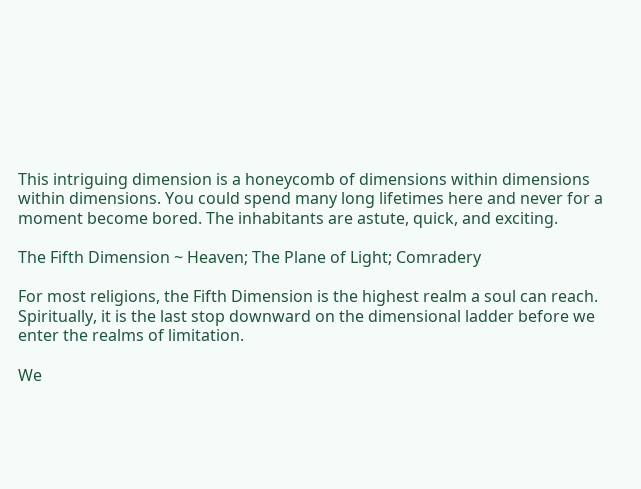This intriguing dimension is a honeycomb of dimensions within dimensions within dimensions. You could spend many long lifetimes here and never for a moment become bored. The inhabitants are astute, quick, and exciting.

The Fifth Dimension ~ Heaven; The Plane of Light; Comradery

For most religions, the Fifth Dimension is the highest realm a soul can reach. Spiritually, it is the last stop downward on the dimensional ladder before we enter the realms of limitation.

We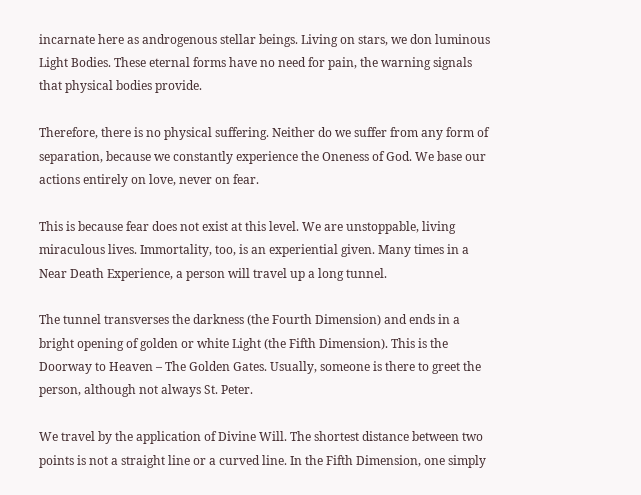incarnate here as androgenous stellar beings. Living on stars, we don luminous Light Bodies. These eternal forms have no need for pain, the warning signals that physical bodies provide.

Therefore, there is no physical suffering. Neither do we suffer from any form of separation, because we constantly experience the Oneness of God. We base our actions entirely on love, never on fear.

This is because fear does not exist at this level. We are unstoppable, living miraculous lives. Immortality, too, is an experiential given. Many times in a Near Death Experience, a person will travel up a long tunnel.

The tunnel transverses the darkness (the Fourth Dimension) and ends in a bright opening of golden or white Light (the Fifth Dimension). This is the Doorway to Heaven – The Golden Gates. Usually, someone is there to greet the person, although not always St. Peter.

We travel by the application of Divine Will. The shortest distance between two points is not a straight line or a curved line. In the Fifth Dimension, one simply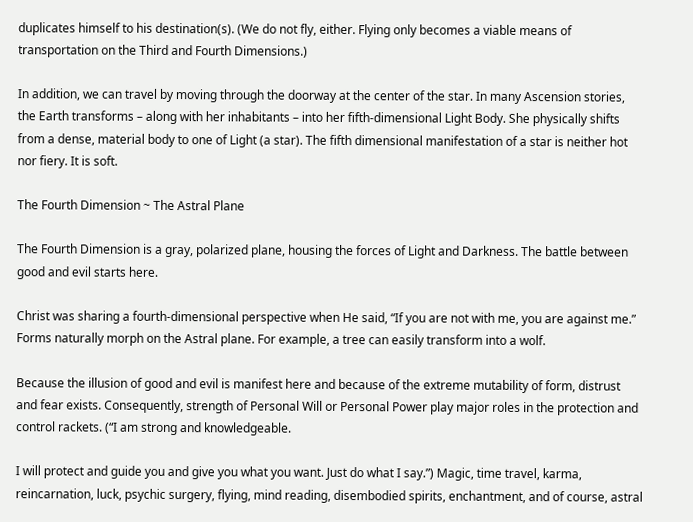duplicates himself to his destination(s). (We do not fly, either. Flying only becomes a viable means of transportation on the Third and Fourth Dimensions.)

In addition, we can travel by moving through the doorway at the center of the star. In many Ascension stories, the Earth transforms – along with her inhabitants – into her fifth-dimensional Light Body. She physically shifts from a dense, material body to one of Light (a star). The fifth dimensional manifestation of a star is neither hot nor fiery. It is soft.

The Fourth Dimension ~ The Astral Plane

The Fourth Dimension is a gray, polarized plane, housing the forces of Light and Darkness. The battle between good and evil starts here.

Christ was sharing a fourth-dimensional perspective when He said, “If you are not with me, you are against me.” Forms naturally morph on the Astral plane. For example, a tree can easily transform into a wolf.

Because the illusion of good and evil is manifest here and because of the extreme mutability of form, distrust and fear exists. Consequently, strength of Personal Will or Personal Power play major roles in the protection and control rackets. (“I am strong and knowledgeable.

I will protect and guide you and give you what you want. Just do what I say.”) Magic, time travel, karma, reincarnation, luck, psychic surgery, flying, mind reading, disembodied spirits, enchantment, and of course, astral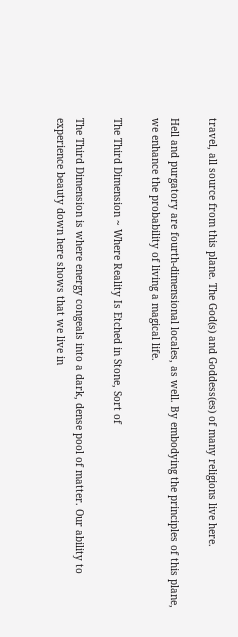travel, all source from this plane. The God(s) and Goddess(es) of many religions live here.

Hell and purgatory are fourth-dimensional locales, as well. By embodying the principles of this plane, we enhance the probability of living a magical life.

The Third Dimension ~ Where Reality Is Etched in Stone, Sort of

The Third Dimension is where energy congeals into a dark, dense pool of matter. Our ability to experience beauty down here shows that we live in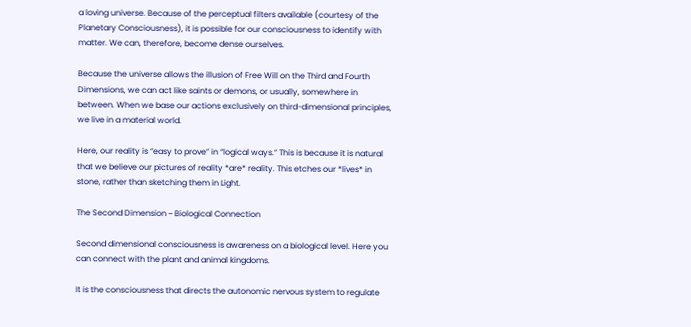a loving universe. Because of the perceptual filters available (courtesy of the Planetary Consciousness), it is possible for our consciousness to identify with matter. We can, therefore, become dense ourselves.

Because the universe allows the illusion of Free Will on the Third and Fourth Dimensions, we can act like saints or demons, or usually, somewhere in between. When we base our actions exclusively on third-dimensional principles, we live in a material world.

Here, our reality is “easy to prove” in “logical ways.” This is because it is natural that we believe our pictures of reality *are* reality. This etches our *lives* in stone, rather than sketching them in Light.

The Second Dimension ~ Biological Connection

Second dimensional consciousness is awareness on a biological level. Here you can connect with the plant and animal kingdoms.

It is the consciousness that directs the autonomic nervous system to regulate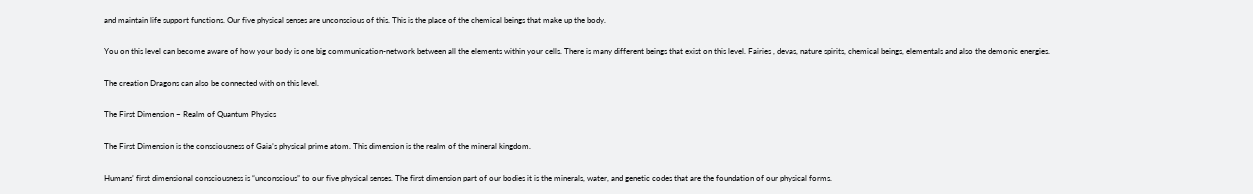and maintain life support functions. Our five physical senses are unconscious of this. This is the place of the chemical beings that make up the body.

You on this level can become aware of how your body is one big communication-network between all the elements within your cells. There is many different beings that exist on this level. Fairies , devas, nature spirits, chemical beings, elementals and also the demonic energies.

The creation Dragons can also be connected with on this level.

The First Dimension ~ Realm of Quantum Physics

The First Dimension is the consciousness of Gaia’s physical prime atom. This dimension is the realm of the mineral kingdom.

Humans’ first dimensional consciousness is “unconscious” to our five physical senses. The first dimension part of our bodies it is the minerals, water, and genetic codes that are the foundation of our physical forms.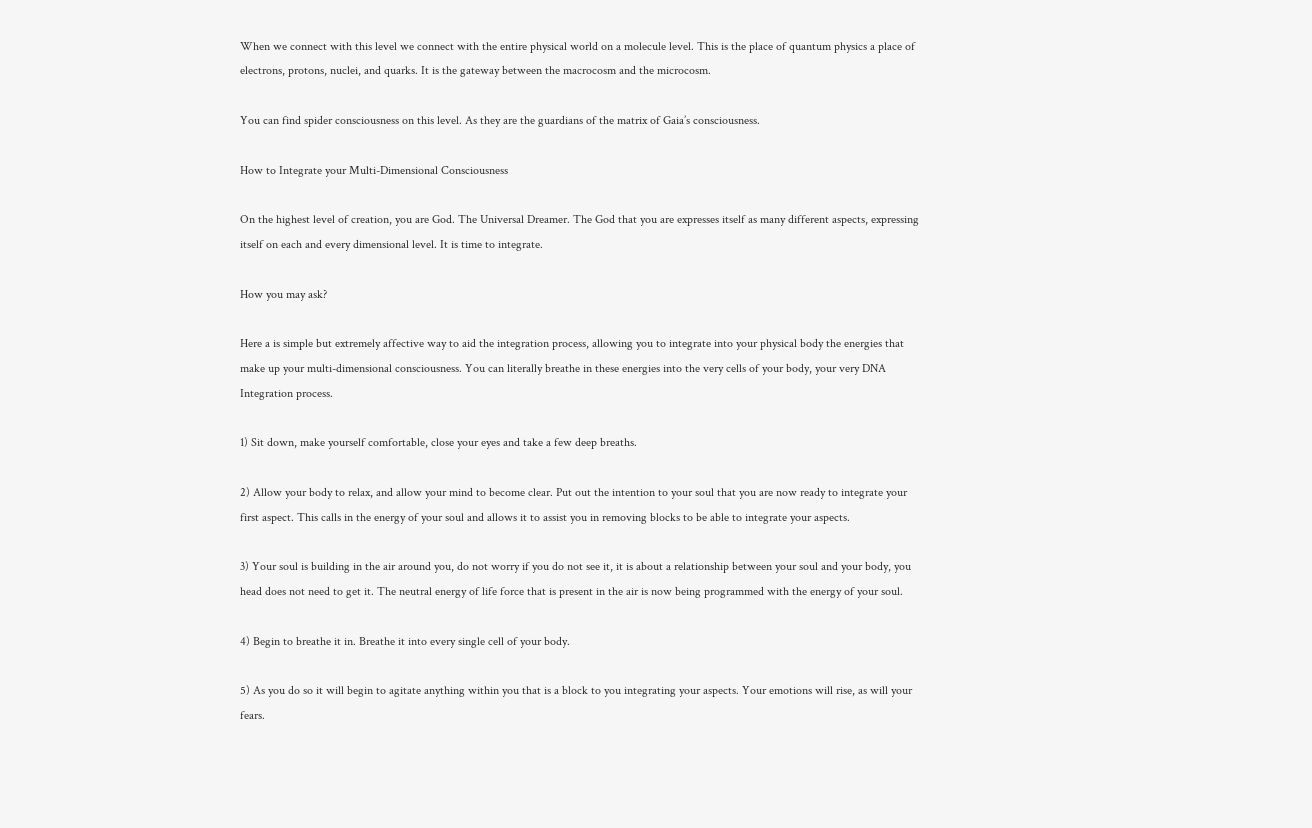When we connect with this level we connect with the entire physical world on a molecule level. This is the place of quantum physics a place of electrons, protons, nuclei, and quarks. It is the gateway between the macrocosm and the microcosm.

You can find spider consciousness on this level. As they are the guardians of the matrix of Gaia’s consciousness.

How to Integrate your Multi-Dimensional Consciousness

On the highest level of creation, you are God. The Universal Dreamer. The God that you are expresses itself as many different aspects, expressing itself on each and every dimensional level. It is time to integrate.

How you may ask?

Here a is simple but extremely affective way to aid the integration process, allowing you to integrate into your physical body the energies that make up your multi-dimensional consciousness. You can literally breathe in these energies into the very cells of your body, your very DNA Integration process.

1) Sit down, make yourself comfortable, close your eyes and take a few deep breaths.

2) Allow your body to relax, and allow your mind to become clear. Put out the intention to your soul that you are now ready to integrate your first aspect. This calls in the energy of your soul and allows it to assist you in removing blocks to be able to integrate your aspects.

3) Your soul is building in the air around you, do not worry if you do not see it, it is about a relationship between your soul and your body, you head does not need to get it. The neutral energy of life force that is present in the air is now being programmed with the energy of your soul.

4) Begin to breathe it in. Breathe it into every single cell of your body.

5) As you do so it will begin to agitate anything within you that is a block to you integrating your aspects. Your emotions will rise, as will your fears.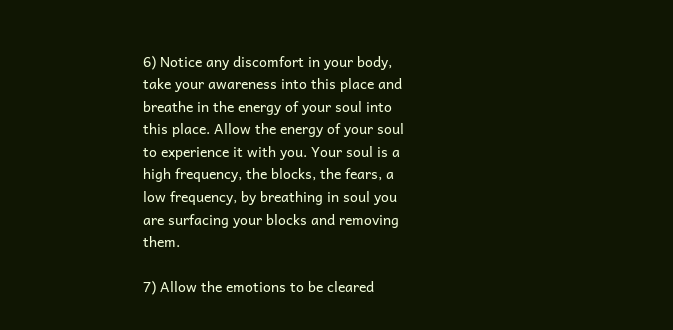6) Notice any discomfort in your body, take your awareness into this place and breathe in the energy of your soul into this place. Allow the energy of your soul to experience it with you. Your soul is a high frequency, the blocks, the fears, a low frequency, by breathing in soul you are surfacing your blocks and removing them.

7) Allow the emotions to be cleared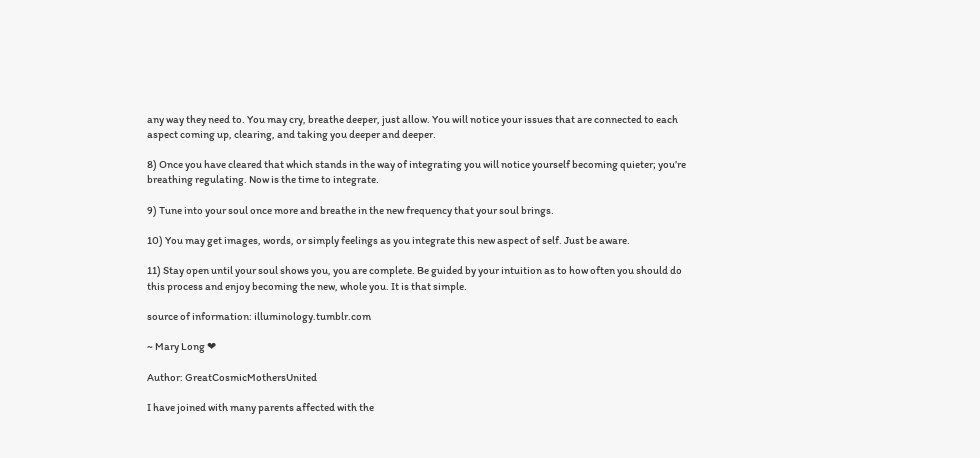any way they need to. You may cry, breathe deeper, just allow. You will notice your issues that are connected to each aspect coming up, clearing, and taking you deeper and deeper.

8) Once you have cleared that which stands in the way of integrating you will notice yourself becoming quieter; you’re breathing regulating. Now is the time to integrate.

9) Tune into your soul once more and breathe in the new frequency that your soul brings.

10) You may get images, words, or simply feelings as you integrate this new aspect of self. Just be aware.

11) Stay open until your soul shows you, you are complete. Be guided by your intuition as to how often you should do this process and enjoy becoming the new, whole you. It is that simple.

source of information: illuminology.tumblr.com

~ Mary Long ❤

Author: GreatCosmicMothersUnited

I have joined with many parents affected with the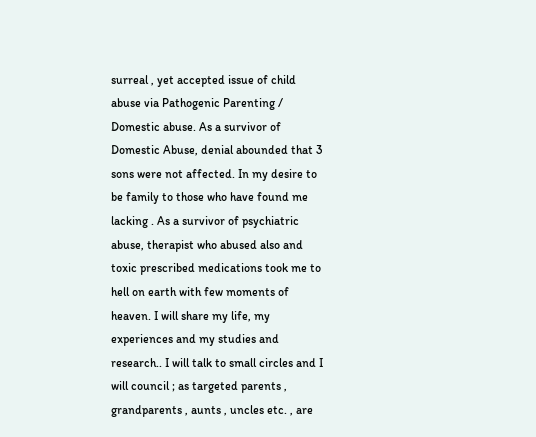surreal , yet accepted issue of child abuse via Pathogenic Parenting / Domestic abuse. As a survivor of Domestic Abuse, denial abounded that 3 sons were not affected. In my desire to be family to those who have found me lacking . As a survivor of psychiatric abuse, therapist who abused also and toxic prescribed medications took me to hell on earth with few moments of heaven. I will share my life, my experiences and my studies and research.. I will talk to small circles and I will council ; as targeted parents , grandparents , aunts , uncles etc. , are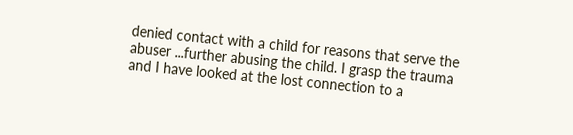denied contact with a child for reasons that serve the abuser ...further abusing the child. I grasp the trauma and I have looked at the lost connection to a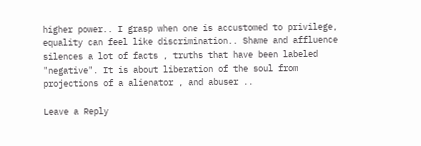higher power.. I grasp when one is accustomed to privilege, equality can feel like discrimination.. Shame and affluence silences a lot of facts , truths that have been labeled "negative". It is about liberation of the soul from projections of a alienator , and abuser ..

Leave a Reply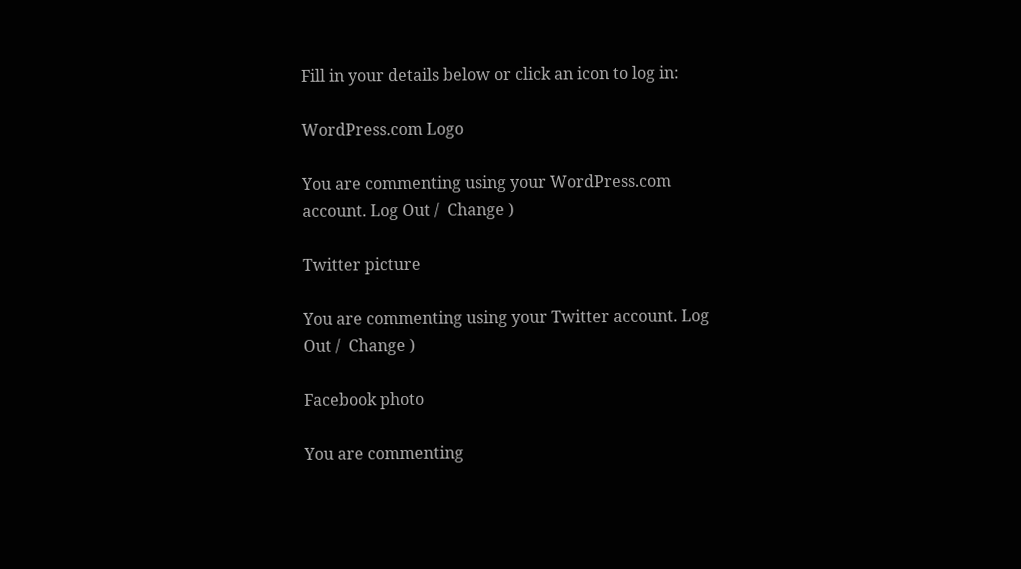Fill in your details below or click an icon to log in:

WordPress.com Logo

You are commenting using your WordPress.com account. Log Out /  Change )

Twitter picture

You are commenting using your Twitter account. Log Out /  Change )

Facebook photo

You are commenting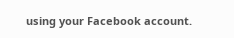using your Facebook account.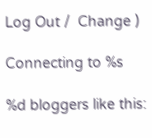Log Out /  Change )

Connecting to %s

%d bloggers like this: